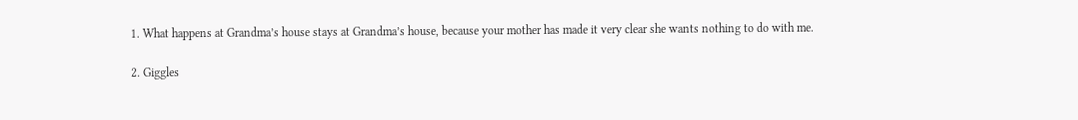1. What happens at Grandma’s house stays at Grandma’s house, because your mother has made it very clear she wants nothing to do with me.

2. Giggles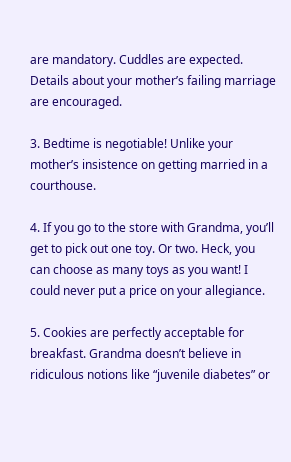are mandatory. Cuddles are expected. Details about your mother’s failing marriage are encouraged.

3. Bedtime is negotiable! Unlike your mother’s insistence on getting married in a courthouse.

4. If you go to the store with Grandma, you’ll get to pick out one toy. Or two. Heck, you can choose as many toys as you want! I could never put a price on your allegiance.

5. Cookies are perfectly acceptable for breakfast. Grandma doesn’t believe in ridiculous notions like “juvenile diabetes” or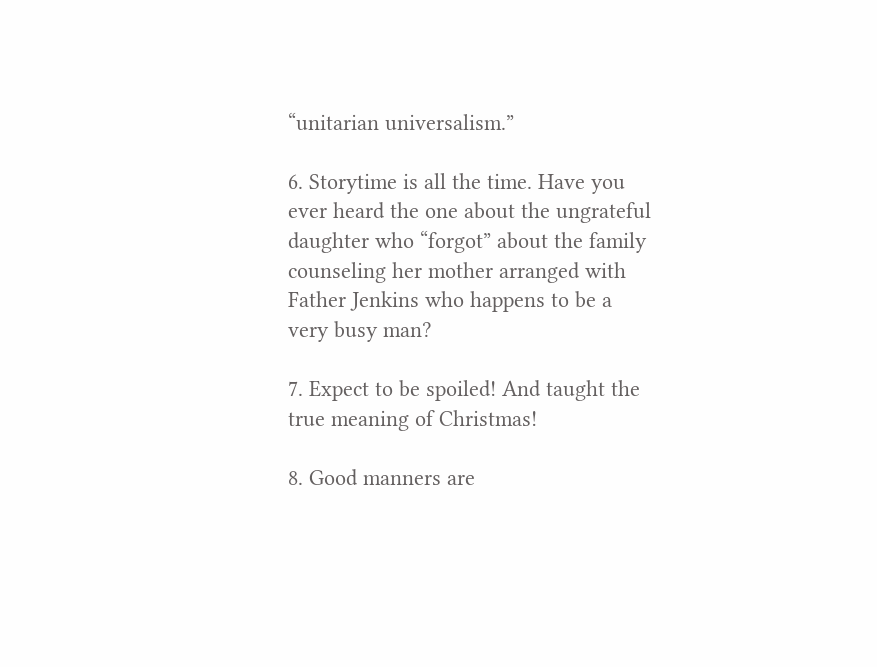“unitarian universalism.”

6. Storytime is all the time. Have you ever heard the one about the ungrateful daughter who “forgot” about the family counseling her mother arranged with Father Jenkins who happens to be a very busy man?

7. Expect to be spoiled! And taught the true meaning of Christmas!

8. Good manners are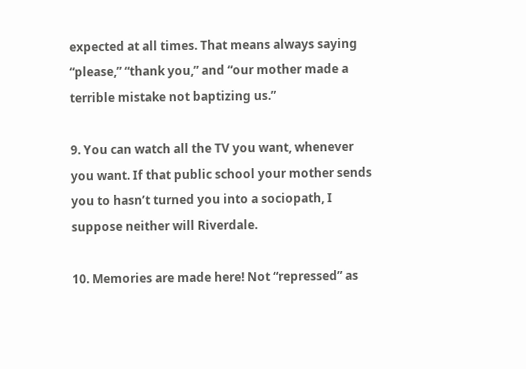expected at all times. That means always saying “please,” “thank you,” and “our mother made a terrible mistake not baptizing us.”

9. You can watch all the TV you want, whenever you want. If that public school your mother sends you to hasn’t turned you into a sociopath, I suppose neither will Riverdale.

10. Memories are made here! Not “repressed” as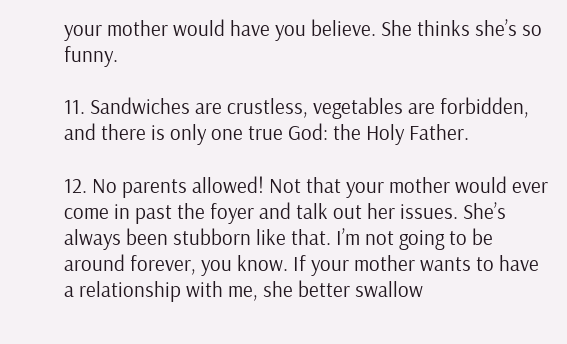your mother would have you believe. She thinks she’s so funny.

11. Sandwiches are crustless, vegetables are forbidden, and there is only one true God: the Holy Father.

12. No parents allowed! Not that your mother would ever come in past the foyer and talk out her issues. She’s always been stubborn like that. I’m not going to be around forever, you know. If your mother wants to have a relationship with me, she better swallow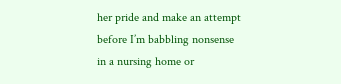her pride and make an attempt before I’m babbling nonsense in a nursing home or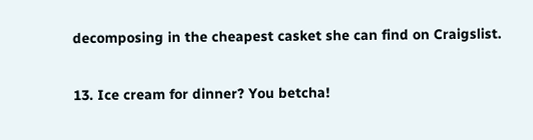decomposing in the cheapest casket she can find on Craigslist.

13. Ice cream for dinner? You betcha!